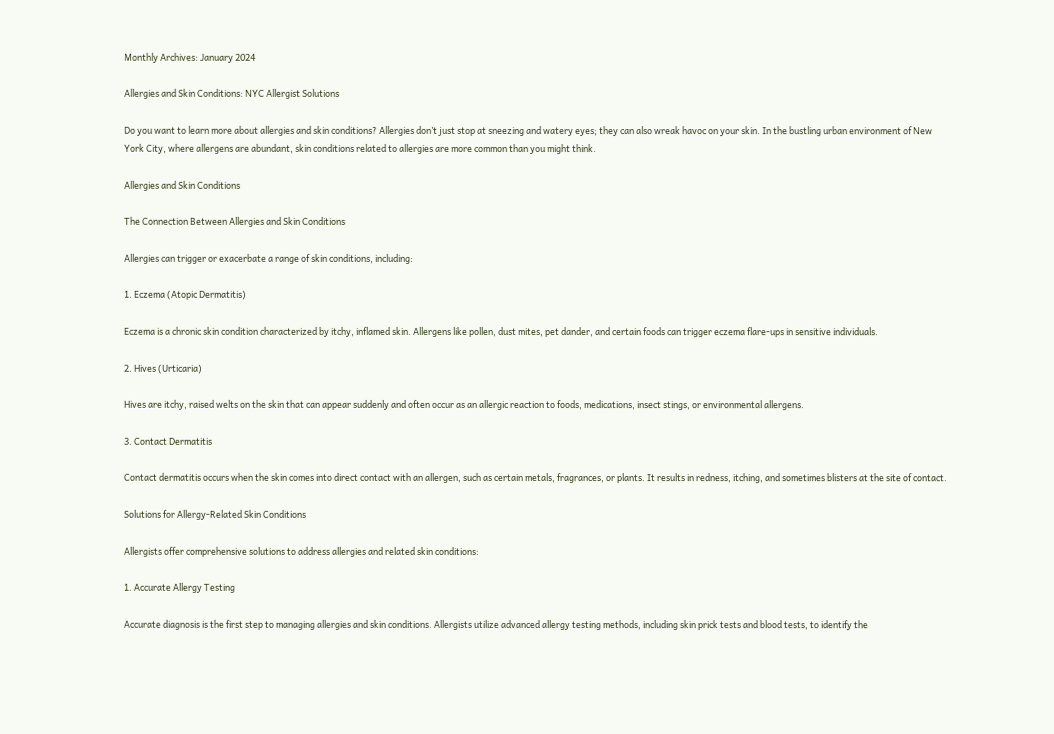Monthly Archives: January 2024

Allergies and Skin Conditions: NYC Allergist Solutions

Do you want to learn more about allergies and skin conditions? Allergies don’t just stop at sneezing and watery eyes; they can also wreak havoc on your skin. In the bustling urban environment of New York City, where allergens are abundant, skin conditions related to allergies are more common than you might think.

Allergies and Skin Conditions

The Connection Between Allergies and Skin Conditions

Allergies can trigger or exacerbate a range of skin conditions, including:

1. Eczema (Atopic Dermatitis)

Eczema is a chronic skin condition characterized by itchy, inflamed skin. Allergens like pollen, dust mites, pet dander, and certain foods can trigger eczema flare-ups in sensitive individuals.

2. Hives (Urticaria)

Hives are itchy, raised welts on the skin that can appear suddenly and often occur as an allergic reaction to foods, medications, insect stings, or environmental allergens.

3. Contact Dermatitis

Contact dermatitis occurs when the skin comes into direct contact with an allergen, such as certain metals, fragrances, or plants. It results in redness, itching, and sometimes blisters at the site of contact.

Solutions for Allergy-Related Skin Conditions

Allergists offer comprehensive solutions to address allergies and related skin conditions:

1. Accurate Allergy Testing

Accurate diagnosis is the first step to managing allergies and skin conditions. Allergists utilize advanced allergy testing methods, including skin prick tests and blood tests, to identify the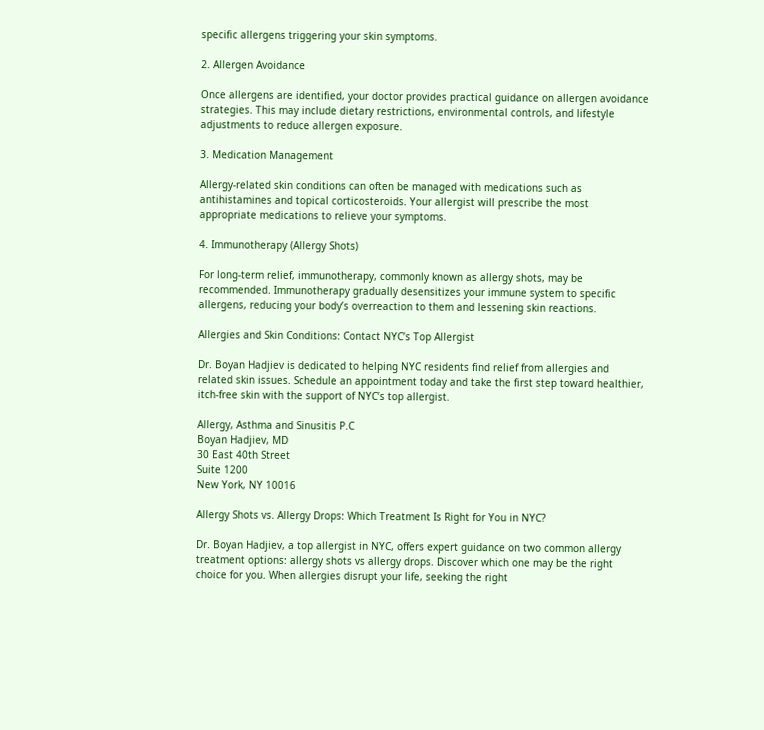specific allergens triggering your skin symptoms.

2. Allergen Avoidance

Once allergens are identified, your doctor provides practical guidance on allergen avoidance strategies. This may include dietary restrictions, environmental controls, and lifestyle adjustments to reduce allergen exposure.

3. Medication Management

Allergy-related skin conditions can often be managed with medications such as antihistamines and topical corticosteroids. Your allergist will prescribe the most appropriate medications to relieve your symptoms.

4. Immunotherapy (Allergy Shots)

For long-term relief, immunotherapy, commonly known as allergy shots, may be recommended. Immunotherapy gradually desensitizes your immune system to specific allergens, reducing your body’s overreaction to them and lessening skin reactions.

Allergies and Skin Conditions: Contact NYC’s Top Allergist

Dr. Boyan Hadjiev is dedicated to helping NYC residents find relief from allergies and related skin issues. Schedule an appointment today and take the first step toward healthier, itch-free skin with the support of NYC’s top allergist.

Allergy, Asthma and Sinusitis P.C
Boyan Hadjiev, MD
30 East 40th Street
Suite 1200
New York, NY 10016

Allergy Shots vs. Allergy Drops: Which Treatment Is Right for You in NYC?

Dr. Boyan Hadjiev, a top allergist in NYC, offers expert guidance on two common allergy treatment options: allergy shots vs allergy drops. Discover which one may be the right choice for you. When allergies disrupt your life, seeking the right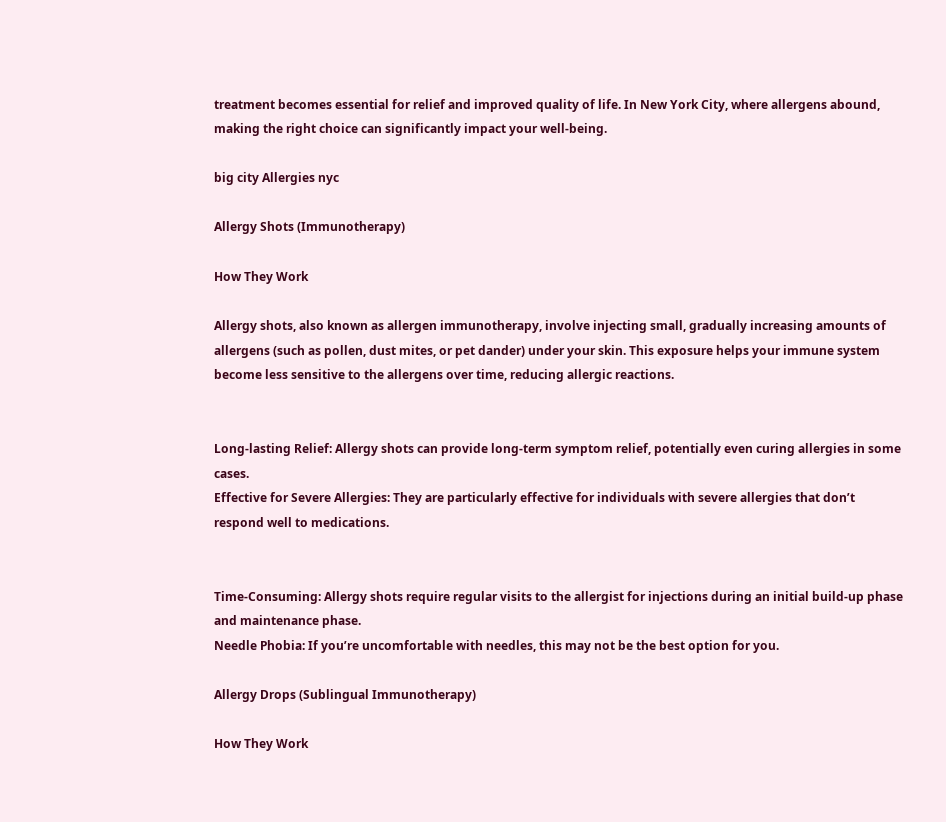treatment becomes essential for relief and improved quality of life. In New York City, where allergens abound, making the right choice can significantly impact your well-being.

big city Allergies nyc

Allergy Shots (Immunotherapy)

How They Work

Allergy shots, also known as allergen immunotherapy, involve injecting small, gradually increasing amounts of allergens (such as pollen, dust mites, or pet dander) under your skin. This exposure helps your immune system become less sensitive to the allergens over time, reducing allergic reactions.


Long-lasting Relief: Allergy shots can provide long-term symptom relief, potentially even curing allergies in some cases.
Effective for Severe Allergies: They are particularly effective for individuals with severe allergies that don’t respond well to medications.


Time-Consuming: Allergy shots require regular visits to the allergist for injections during an initial build-up phase and maintenance phase.
Needle Phobia: If you’re uncomfortable with needles, this may not be the best option for you.

Allergy Drops (Sublingual Immunotherapy)

How They Work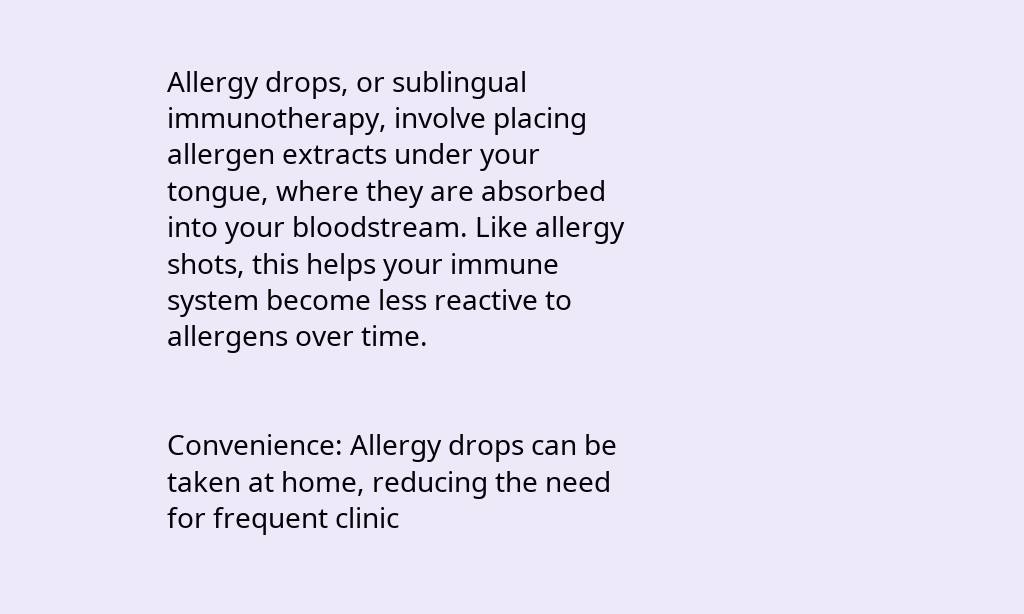Allergy drops, or sublingual immunotherapy, involve placing allergen extracts under your tongue, where they are absorbed into your bloodstream. Like allergy shots, this helps your immune system become less reactive to allergens over time.


Convenience: Allergy drops can be taken at home, reducing the need for frequent clinic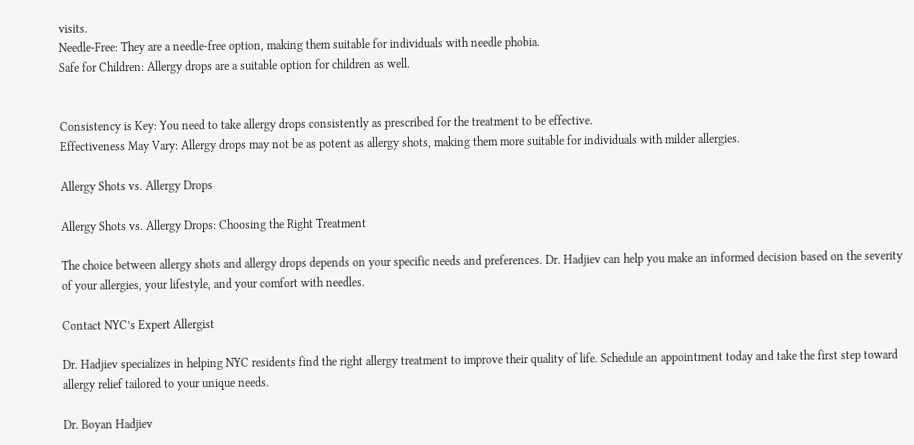visits.
Needle-Free: They are a needle-free option, making them suitable for individuals with needle phobia.
Safe for Children: Allergy drops are a suitable option for children as well.


Consistency is Key: You need to take allergy drops consistently as prescribed for the treatment to be effective.
Effectiveness May Vary: Allergy drops may not be as potent as allergy shots, making them more suitable for individuals with milder allergies.

Allergy Shots vs. Allergy Drops

Allergy Shots vs. Allergy Drops: Choosing the Right Treatment

The choice between allergy shots and allergy drops depends on your specific needs and preferences. Dr. Hadjiev can help you make an informed decision based on the severity of your allergies, your lifestyle, and your comfort with needles.

Contact NYC’s Expert Allergist

Dr. Hadjiev specializes in helping NYC residents find the right allergy treatment to improve their quality of life. Schedule an appointment today and take the first step toward allergy relief tailored to your unique needs.

Dr. Boyan Hadjiev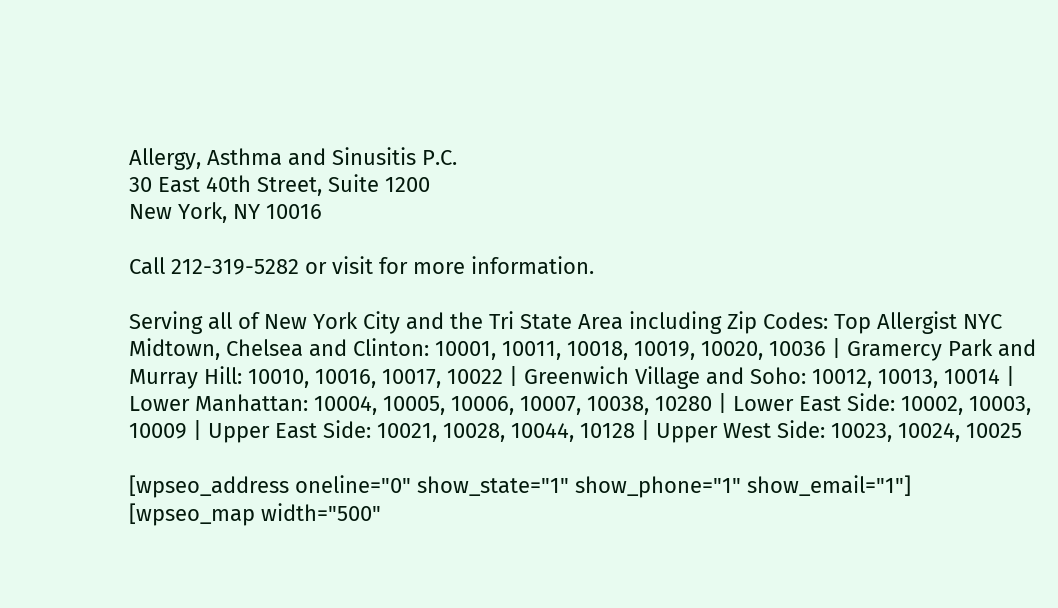Allergy, Asthma and Sinusitis P.C.
30 East 40th Street, Suite 1200
New York, NY 10016

Call 212-319-5282 or visit for more information.

Serving all of New York City and the Tri State Area including Zip Codes: Top Allergist NYC Midtown, Chelsea and Clinton: 10001, 10011, 10018, 10019, 10020, 10036 | Gramercy Park and Murray Hill: 10010, 10016, 10017, 10022 | Greenwich Village and Soho: 10012, 10013, 10014 | Lower Manhattan: 10004, 10005, 10006, 10007, 10038, 10280 | Lower East Side: 10002, 10003, 10009 | Upper East Side: 10021, 10028, 10044, 10128 | Upper West Side: 10023, 10024, 10025

[wpseo_address oneline="0" show_state="1" show_phone="1" show_email="1"]
[wpseo_map width="500"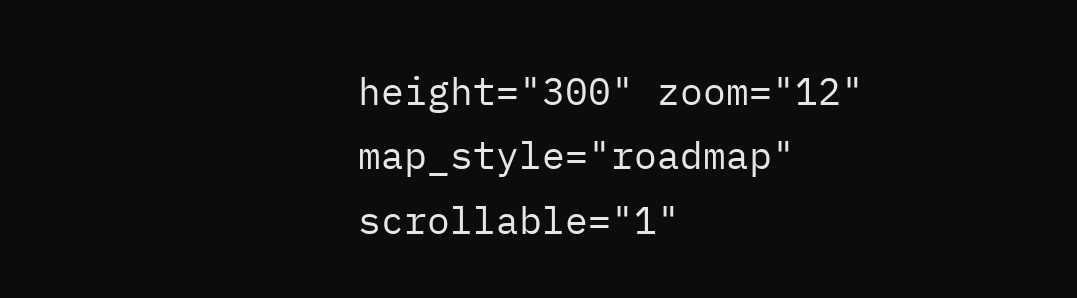height="300" zoom="12" map_style="roadmap" scrollable="1"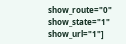show_route="0" show_state="1" show_url="1"]